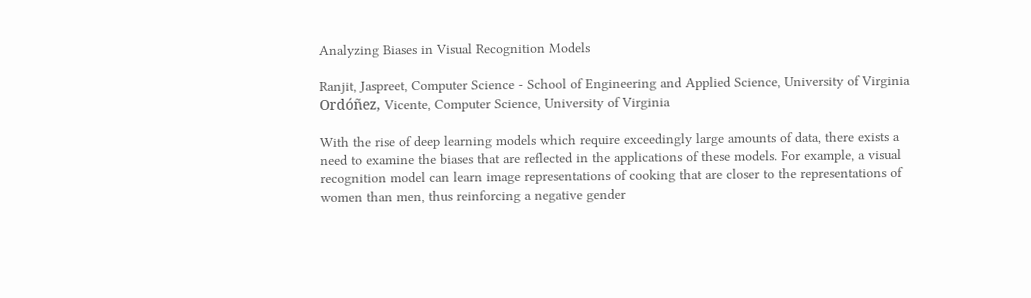Analyzing Biases in Visual Recognition Models

Ranjit, Jaspreet, Computer Science - School of Engineering and Applied Science, University of Virginia
Ordóñez, Vicente, Computer Science, University of Virginia

With the rise of deep learning models which require exceedingly large amounts of data, there exists a need to examine the biases that are reflected in the applications of these models. For example, a visual recognition model can learn image representations of cooking that are closer to the representations of women than men, thus reinforcing a negative gender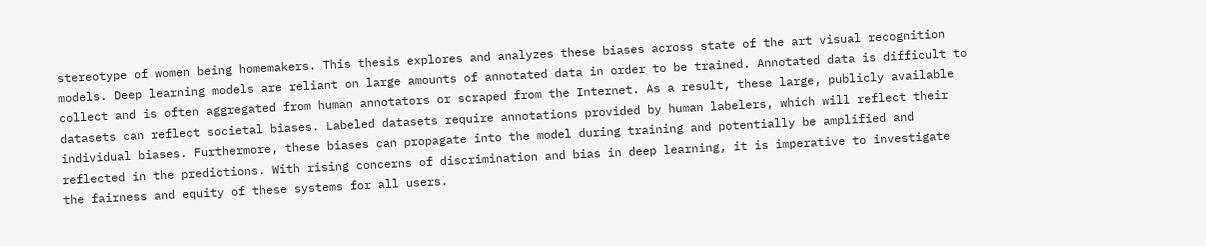stereotype of women being homemakers. This thesis explores and analyzes these biases across state of the art visual recognition models. Deep learning models are reliant on large amounts of annotated data in order to be trained. Annotated data is difficult to collect and is often aggregated from human annotators or scraped from the Internet. As a result, these large, publicly available datasets can reflect societal biases. Labeled datasets require annotations provided by human labelers, which will reflect their individual biases. Furthermore, these biases can propagate into the model during training and potentially be amplified and reflected in the predictions. With rising concerns of discrimination and bias in deep learning, it is imperative to investigate the fairness and equity of these systems for all users.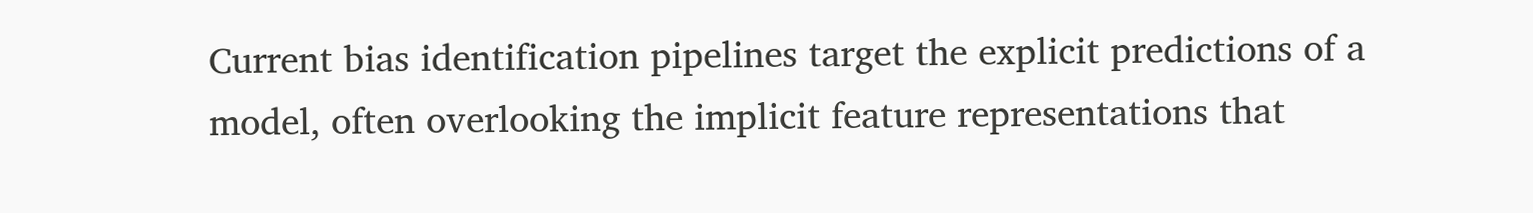Current bias identification pipelines target the explicit predictions of a model, often overlooking the implicit feature representations that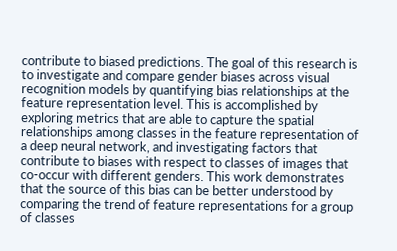contribute to biased predictions. The goal of this research is to investigate and compare gender biases across visual recognition models by quantifying bias relationships at the feature representation level. This is accomplished by exploring metrics that are able to capture the spatial relationships among classes in the feature representation of a deep neural network, and investigating factors that contribute to biases with respect to classes of images that co-occur with different genders. This work demonstrates that the source of this bias can be better understood by comparing the trend of feature representations for a group of classes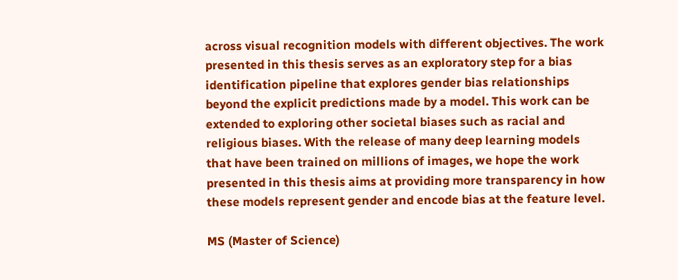across visual recognition models with different objectives. The work presented in this thesis serves as an exploratory step for a bias identification pipeline that explores gender bias relationships beyond the explicit predictions made by a model. This work can be extended to exploring other societal biases such as racial and religious biases. With the release of many deep learning models that have been trained on millions of images, we hope the work presented in this thesis aims at providing more transparency in how these models represent gender and encode bias at the feature level.

MS (Master of Science)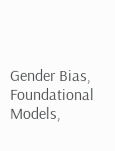Gender Bias, Foundational Models,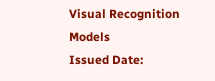Visual Recognition Models
Issued Date: